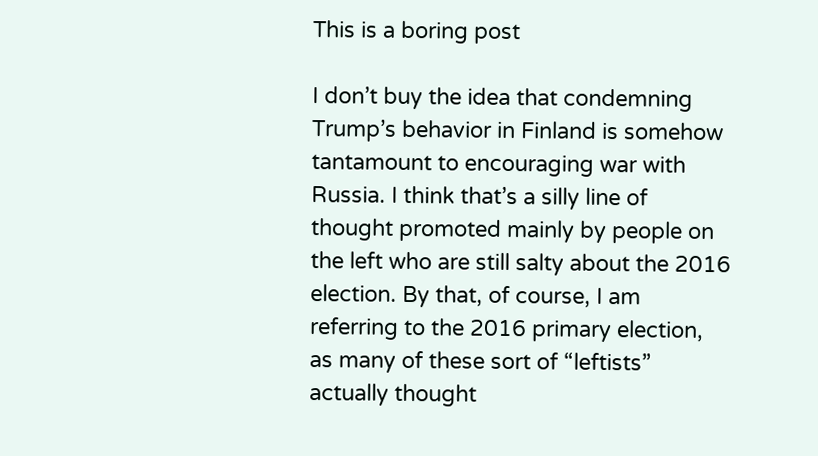This is a boring post

I don’t buy the idea that condemning Trump’s behavior in Finland is somehow tantamount to encouraging war with Russia. I think that’s a silly line of thought promoted mainly by people on the left who are still salty about the 2016 election. By that, of course, I am referring to the 2016 primary election, as many of these sort of “leftists” actually thought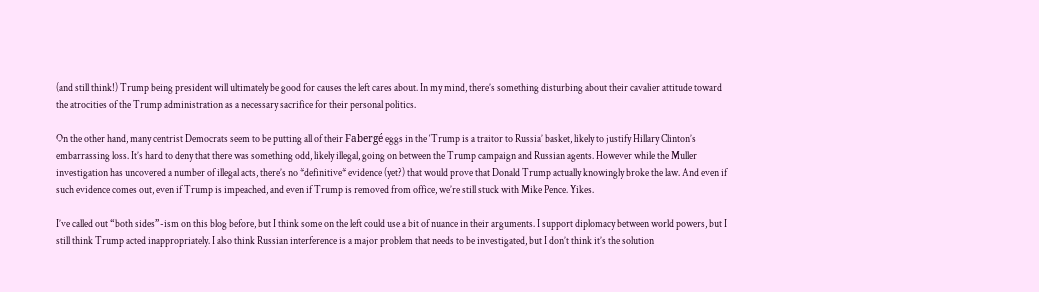(and still think!) Trump being president will ultimately be good for causes the left cares about. In my mind, there’s something disturbing about their cavalier attitude toward the atrocities of the Trump administration as a necessary sacrifice for their personal politics.

On the other hand, many centrist Democrats seem to be putting all of their Fabergé eggs in the ‘Trump is a traitor to Russia’ basket, likely to justify Hillary Clinton’s embarrassing loss. It’s hard to deny that there was something odd, likely illegal, going on between the Trump campaign and Russian agents. However while the Muller investigation has uncovered a number of illegal acts, there’s no *definitive* evidence (yet?) that would prove that Donald Trump actually knowingly broke the law. And even if such evidence comes out, even if Trump is impeached, and even if Trump is removed from office, we’re still stuck with Mike Pence. Yikes.

I’ve called out “both sides”-ism on this blog before, but I think some on the left could use a bit of nuance in their arguments. I support diplomacy between world powers, but I still think Trump acted inappropriately. I also think Russian interference is a major problem that needs to be investigated, but I don’t think it’s the solution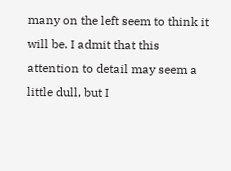many on the left seem to think it will be. I admit that this attention to detail may seem a little dull, but I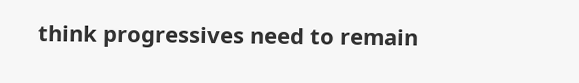think progressives need to remain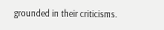grounded in their criticisms.